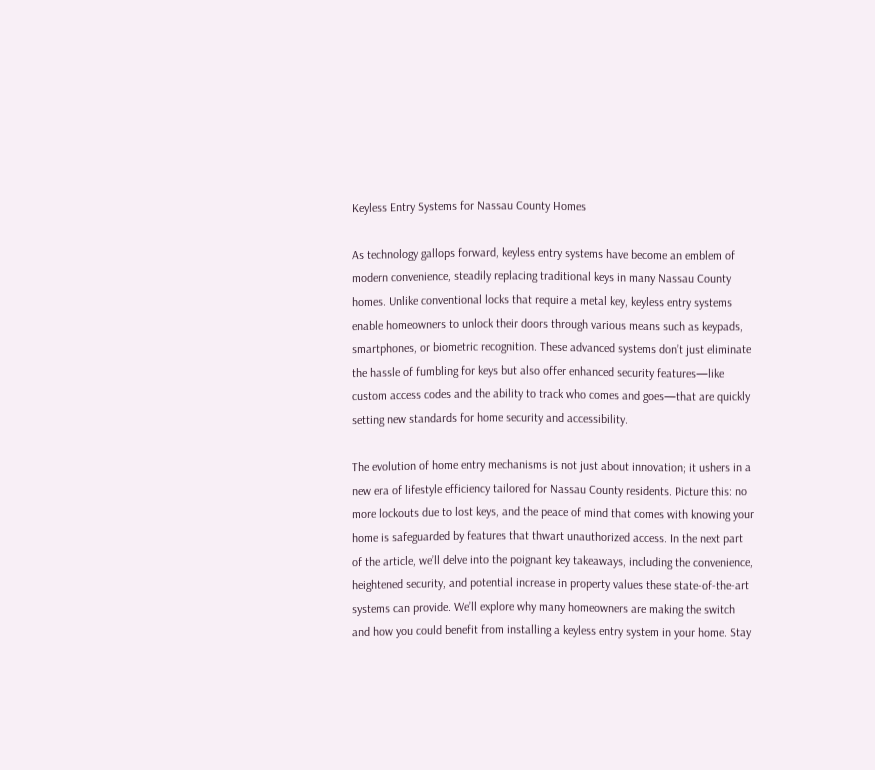Keyless Entry Systems for Nassau County Homes

As technology gallops forward, keyless entry systems have become an emblem of modern convenience, steadily replacing traditional keys in many Nassau County homes. Unlike conventional locks that require a metal key, keyless entry systems enable homeowners to unlock their doors through various means such as keypads, smartphones, or biometric recognition. These advanced systems don’t just eliminate the hassle of fumbling for keys but also offer enhanced security features—like custom access codes and the ability to track who comes and goes—that are quickly setting new standards for home security and accessibility.

The evolution of home entry mechanisms is not just about innovation; it ushers in a new era of lifestyle efficiency tailored for Nassau County residents. Picture this: no more lockouts due to lost keys, and the peace of mind that comes with knowing your home is safeguarded by features that thwart unauthorized access. In the next part of the article, we’ll delve into the poignant key takeaways, including the convenience, heightened security, and potential increase in property values these state-of-the-art systems can provide. We’ll explore why many homeowners are making the switch and how you could benefit from installing a keyless entry system in your home. Stay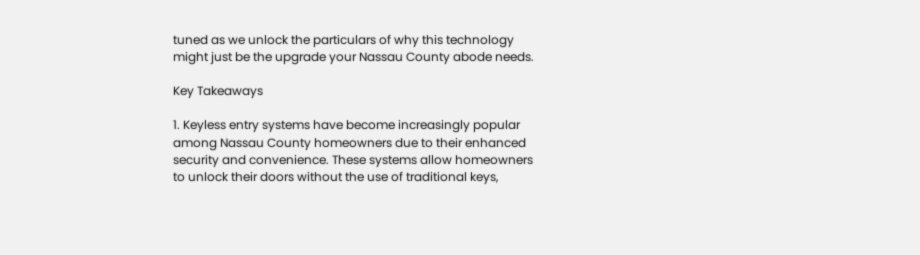tuned as we unlock the particulars of why this technology might just be the upgrade your Nassau County abode needs.

Key Takeaways

1. Keyless entry systems have become increasingly popular among Nassau County homeowners due to their enhanced security and convenience. These systems allow homeowners to unlock their doors without the use of traditional keys,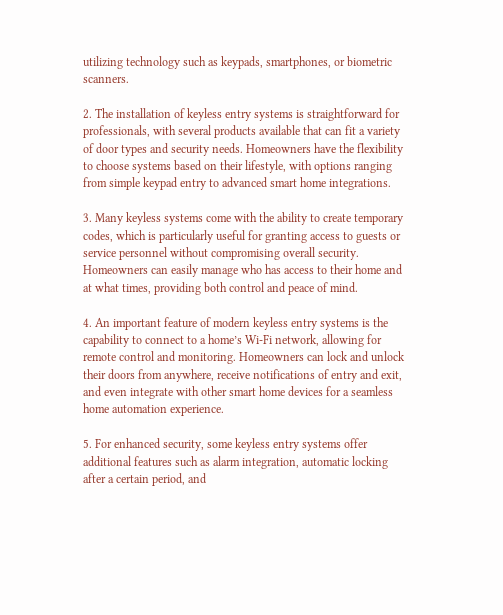utilizing technology such as keypads, smartphones, or biometric scanners.

2. The installation of keyless entry systems is straightforward for professionals, with several products available that can fit a variety of door types and security needs. Homeowners have the flexibility to choose systems based on their lifestyle, with options ranging from simple keypad entry to advanced smart home integrations.

3. Many keyless systems come with the ability to create temporary codes, which is particularly useful for granting access to guests or service personnel without compromising overall security. Homeowners can easily manage who has access to their home and at what times, providing both control and peace of mind.

4. An important feature of modern keyless entry systems is the capability to connect to a home’s Wi-Fi network, allowing for remote control and monitoring. Homeowners can lock and unlock their doors from anywhere, receive notifications of entry and exit, and even integrate with other smart home devices for a seamless home automation experience.

5. For enhanced security, some keyless entry systems offer additional features such as alarm integration, automatic locking after a certain period, and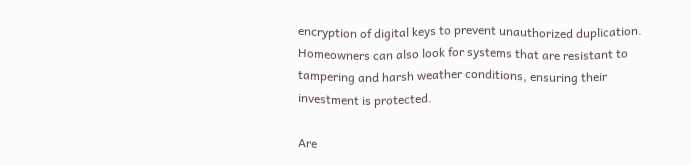encryption of digital keys to prevent unauthorized duplication. Homeowners can also look for systems that are resistant to tampering and harsh weather conditions, ensuring their investment is protected.

Are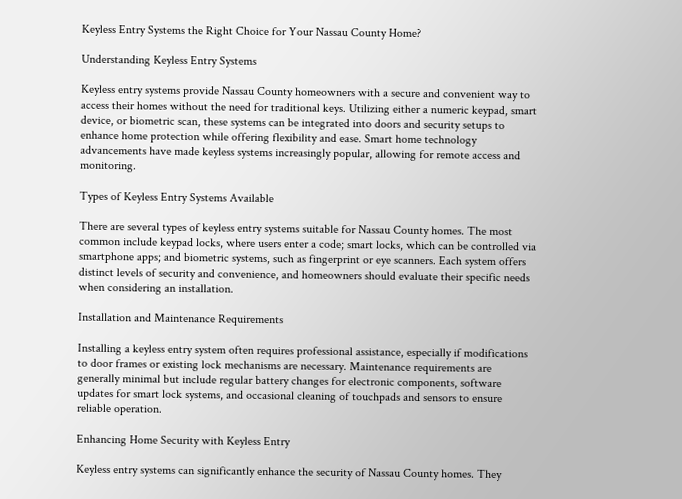Keyless Entry Systems the Right Choice for Your Nassau County Home?

Understanding Keyless Entry Systems

Keyless entry systems provide Nassau County homeowners with a secure and convenient way to access their homes without the need for traditional keys. Utilizing either a numeric keypad, smart device, or biometric scan, these systems can be integrated into doors and security setups to enhance home protection while offering flexibility and ease. Smart home technology advancements have made keyless systems increasingly popular, allowing for remote access and monitoring.

Types of Keyless Entry Systems Available

There are several types of keyless entry systems suitable for Nassau County homes. The most common include keypad locks, where users enter a code; smart locks, which can be controlled via smartphone apps; and biometric systems, such as fingerprint or eye scanners. Each system offers distinct levels of security and convenience, and homeowners should evaluate their specific needs when considering an installation.

Installation and Maintenance Requirements

Installing a keyless entry system often requires professional assistance, especially if modifications to door frames or existing lock mechanisms are necessary. Maintenance requirements are generally minimal but include regular battery changes for electronic components, software updates for smart lock systems, and occasional cleaning of touchpads and sensors to ensure reliable operation.

Enhancing Home Security with Keyless Entry

Keyless entry systems can significantly enhance the security of Nassau County homes. They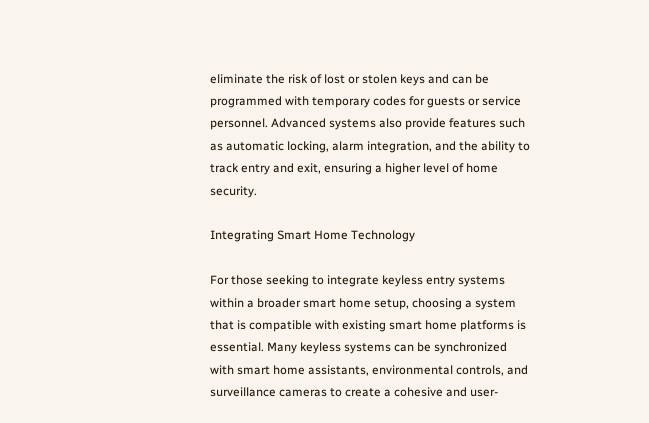eliminate the risk of lost or stolen keys and can be programmed with temporary codes for guests or service personnel. Advanced systems also provide features such as automatic locking, alarm integration, and the ability to track entry and exit, ensuring a higher level of home security.

Integrating Smart Home Technology

For those seeking to integrate keyless entry systems within a broader smart home setup, choosing a system that is compatible with existing smart home platforms is essential. Many keyless systems can be synchronized with smart home assistants, environmental controls, and surveillance cameras to create a cohesive and user-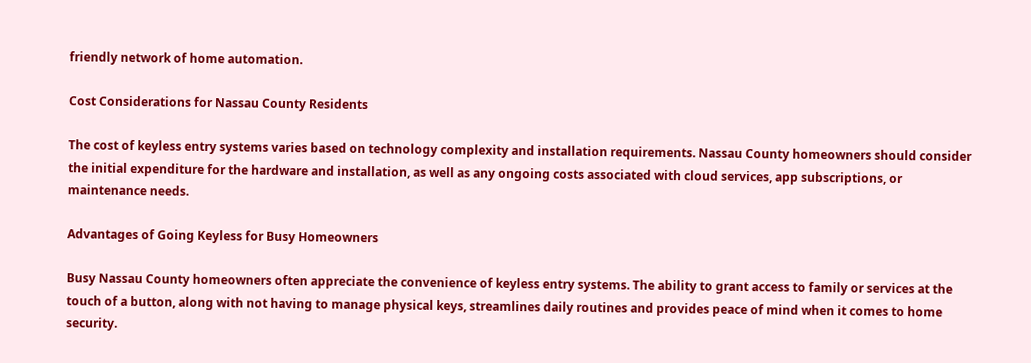friendly network of home automation.

Cost Considerations for Nassau County Residents

The cost of keyless entry systems varies based on technology complexity and installation requirements. Nassau County homeowners should consider the initial expenditure for the hardware and installation, as well as any ongoing costs associated with cloud services, app subscriptions, or maintenance needs.

Advantages of Going Keyless for Busy Homeowners

Busy Nassau County homeowners often appreciate the convenience of keyless entry systems. The ability to grant access to family or services at the touch of a button, along with not having to manage physical keys, streamlines daily routines and provides peace of mind when it comes to home security.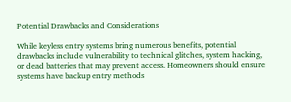Potential Drawbacks and Considerations

While keyless entry systems bring numerous benefits, potential drawbacks include vulnerability to technical glitches, system hacking, or dead batteries that may prevent access. Homeowners should ensure systems have backup entry methods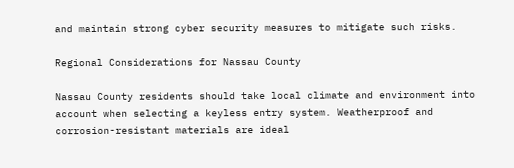and maintain strong cyber security measures to mitigate such risks.

Regional Considerations for Nassau County

Nassau County residents should take local climate and environment into account when selecting a keyless entry system. Weatherproof and corrosion-resistant materials are ideal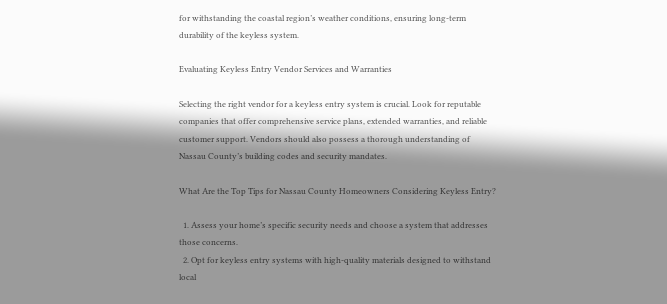for withstanding the coastal region’s weather conditions, ensuring long-term durability of the keyless system.

Evaluating Keyless Entry Vendor Services and Warranties

Selecting the right vendor for a keyless entry system is crucial. Look for reputable companies that offer comprehensive service plans, extended warranties, and reliable customer support. Vendors should also possess a thorough understanding of Nassau County’s building codes and security mandates.

What Are the Top Tips for Nassau County Homeowners Considering Keyless Entry?

  1. Assess your home’s specific security needs and choose a system that addresses those concerns.
  2. Opt for keyless entry systems with high-quality materials designed to withstand local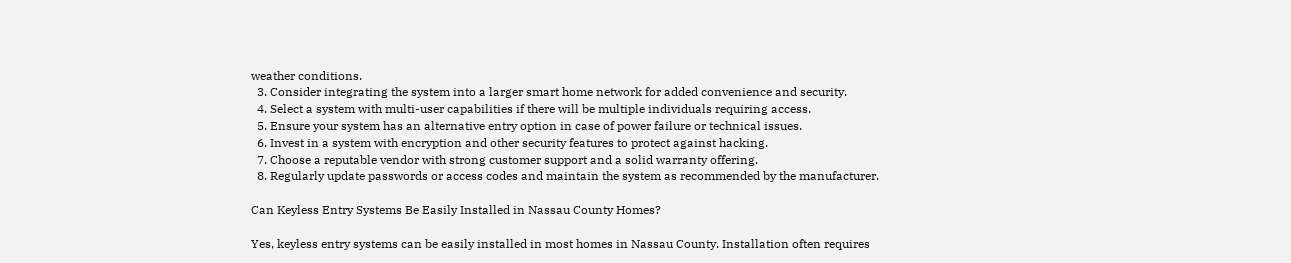weather conditions.
  3. Consider integrating the system into a larger smart home network for added convenience and security.
  4. Select a system with multi-user capabilities if there will be multiple individuals requiring access.
  5. Ensure your system has an alternative entry option in case of power failure or technical issues.
  6. Invest in a system with encryption and other security features to protect against hacking.
  7. Choose a reputable vendor with strong customer support and a solid warranty offering.
  8. Regularly update passwords or access codes and maintain the system as recommended by the manufacturer.

Can Keyless Entry Systems Be Easily Installed in Nassau County Homes?

Yes, keyless entry systems can be easily installed in most homes in Nassau County. Installation often requires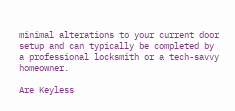minimal alterations to your current door setup and can typically be completed by a professional locksmith or a tech-savvy homeowner.

Are Keyless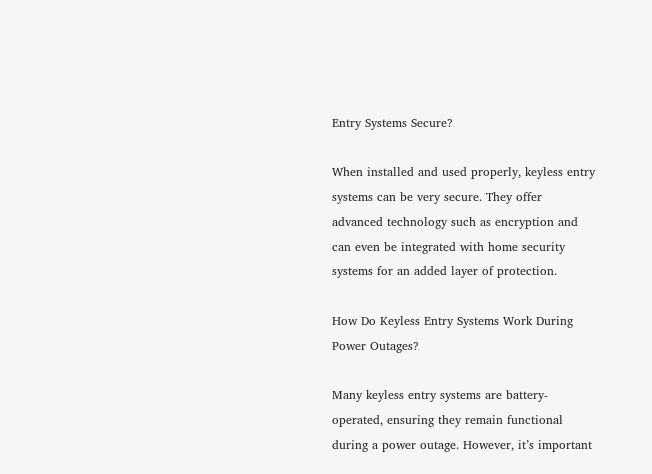Entry Systems Secure?

When installed and used properly, keyless entry systems can be very secure. They offer advanced technology such as encryption and can even be integrated with home security systems for an added layer of protection.

How Do Keyless Entry Systems Work During Power Outages?

Many keyless entry systems are battery-operated, ensuring they remain functional during a power outage. However, it’s important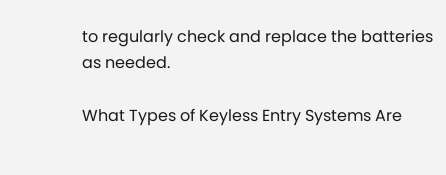to regularly check and replace the batteries as needed.

What Types of Keyless Entry Systems Are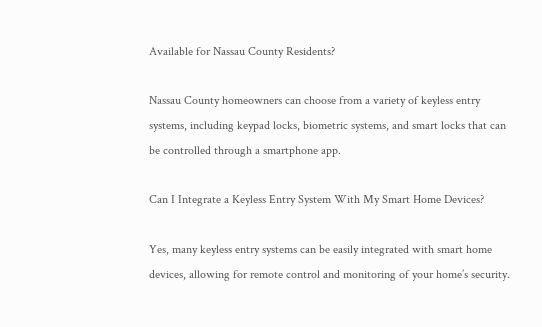Available for Nassau County Residents?

Nassau County homeowners can choose from a variety of keyless entry systems, including keypad locks, biometric systems, and smart locks that can be controlled through a smartphone app.

Can I Integrate a Keyless Entry System With My Smart Home Devices?

Yes, many keyless entry systems can be easily integrated with smart home devices, allowing for remote control and monitoring of your home’s security.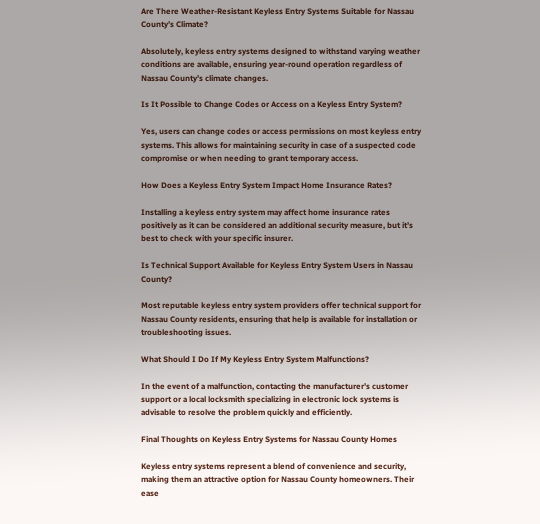Are There Weather-Resistant Keyless Entry Systems Suitable for Nassau County’s Climate?

Absolutely, keyless entry systems designed to withstand varying weather conditions are available, ensuring year-round operation regardless of Nassau County’s climate changes.

Is It Possible to Change Codes or Access on a Keyless Entry System?

Yes, users can change codes or access permissions on most keyless entry systems. This allows for maintaining security in case of a suspected code compromise or when needing to grant temporary access.

How Does a Keyless Entry System Impact Home Insurance Rates?

Installing a keyless entry system may affect home insurance rates positively as it can be considered an additional security measure, but it’s best to check with your specific insurer.

Is Technical Support Available for Keyless Entry System Users in Nassau County?

Most reputable keyless entry system providers offer technical support for Nassau County residents, ensuring that help is available for installation or troubleshooting issues.

What Should I Do If My Keyless Entry System Malfunctions?

In the event of a malfunction, contacting the manufacturer’s customer support or a local locksmith specializing in electronic lock systems is advisable to resolve the problem quickly and efficiently.

Final Thoughts on Keyless Entry Systems for Nassau County Homes

Keyless entry systems represent a blend of convenience and security, making them an attractive option for Nassau County homeowners. Their ease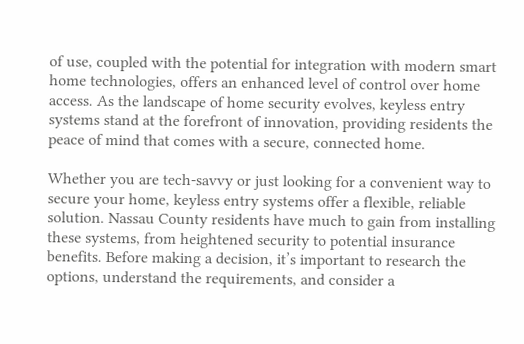of use, coupled with the potential for integration with modern smart home technologies, offers an enhanced level of control over home access. As the landscape of home security evolves, keyless entry systems stand at the forefront of innovation, providing residents the peace of mind that comes with a secure, connected home.

Whether you are tech-savvy or just looking for a convenient way to secure your home, keyless entry systems offer a flexible, reliable solution. Nassau County residents have much to gain from installing these systems, from heightened security to potential insurance benefits. Before making a decision, it’s important to research the options, understand the requirements, and consider a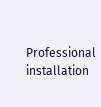Professional installation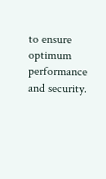to ensure optimum performance and security.